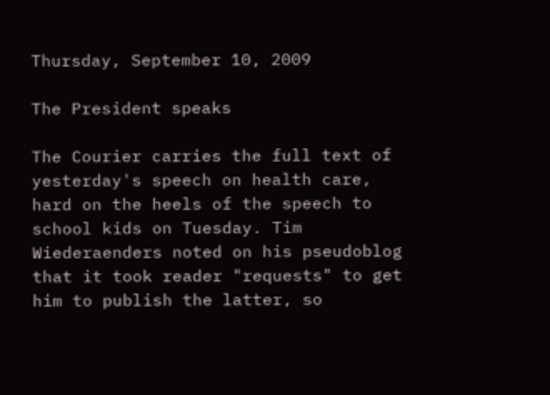Thursday, September 10, 2009

The President speaks

The Courier carries the full text of yesterday's speech on health care, hard on the heels of the speech to school kids on Tuesday. Tim Wiederaenders noted on his pseudoblog that it took reader "requests" to get him to publish the latter, so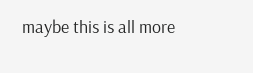maybe this is all more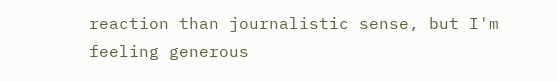reaction than journalistic sense, but I'm feeling generous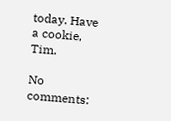today. Have a cookie, Tim.

No comments: